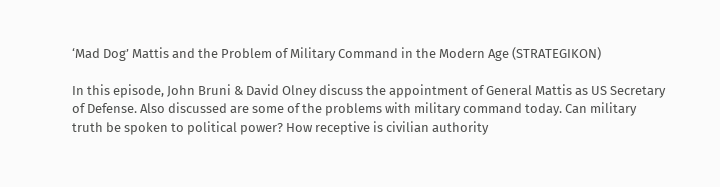‘Mad Dog’ Mattis and the Problem of Military Command in the Modern Age (STRATEGIKON)

In this episode, John Bruni & David Olney discuss the appointment of General Mattis as US Secretary of Defense. Also discussed are some of the problems with military command today. Can military truth be spoken to political power? How receptive is civilian authority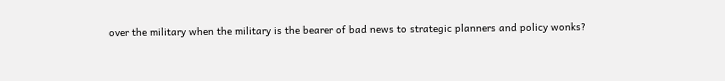over the military when the military is the bearer of bad news to strategic planners and policy wonks?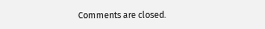Comments are closed.